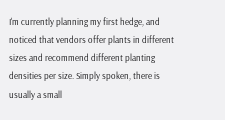I'm currently planning my first hedge, and noticed that vendors offer plants in different sizes and recommend different planting densities per size. Simply spoken, there is usually a small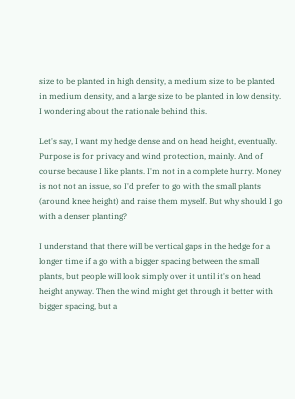size to be planted in high density, a medium size to be planted in medium density, and a large size to be planted in low density. I wondering about the rationale behind this.

Let's say, I want my hedge dense and on head height, eventually. Purpose is for privacy and wind protection, mainly. And of course because I like plants. I'm not in a complete hurry. Money is not not an issue, so I'd prefer to go with the small plants (around knee height) and raise them myself. But why should I go with a denser planting?

I understand that there will be vertical gaps in the hedge for a longer time if a go with a bigger spacing between the small plants, but people will look simply over it until it's on head height anyway. Then the wind might get through it better with bigger spacing, but a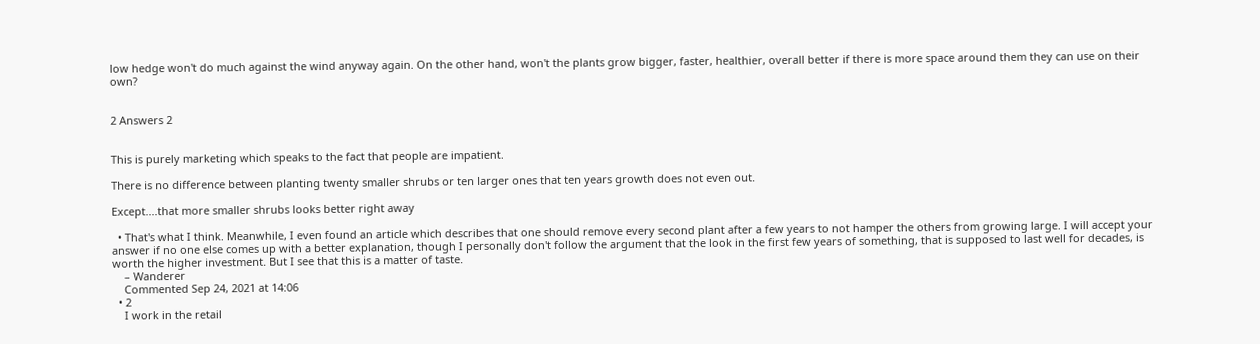low hedge won't do much against the wind anyway again. On the other hand, won't the plants grow bigger, faster, healthier, overall better if there is more space around them they can use on their own?


2 Answers 2


This is purely marketing which speaks to the fact that people are impatient.

There is no difference between planting twenty smaller shrubs or ten larger ones that ten years growth does not even out.

Except....that more smaller shrubs looks better right away

  • That's what I think. Meanwhile, I even found an article which describes that one should remove every second plant after a few years to not hamper the others from growing large. I will accept your answer if no one else comes up with a better explanation, though I personally don't follow the argument that the look in the first few years of something, that is supposed to last well for decades, is worth the higher investment. But I see that this is a matter of taste.
    – Wanderer
    Commented Sep 24, 2021 at 14:06
  • 2
    I work in the retail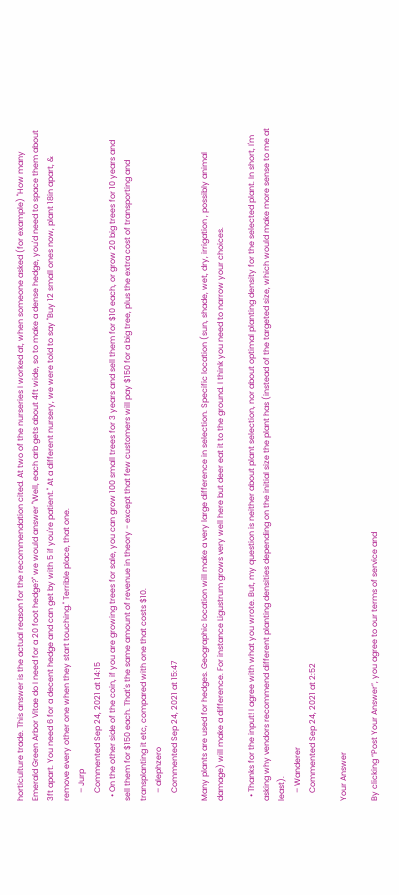horticulture trade. This answer is the actual reason for the recommendation cited. At two of the nurseries I worked at, when someone asked (for example) "How many Emerald Green Arbor Vitae do I need for a 20 foot hedge?" we would answer "Well, each arb gets about 4ft wide, so to make a dense hedge, you'd need to space them about 3ft apart. You need 6 for a decent hedge and can get by with 5 if you're patient." At a different nursery, we were told to say "Buy 12 small ones now, plant 18in apart, & remove every other one when they start touching." Terrible place, that one.
    – Jurp
    Commented Sep 24, 2021 at 14:15
  • On the other side of the coin, if you are growing trees for sale, you can grow 100 small trees for 3 years and sell them for $10 each, or grow 20 big trees for 10 years and sell them for $150 each. That's the same amount of revenue in theory - except that few customers will pay $150 for a big tree, plus the extra cost of transporting and transplanting it etc, compared with one that costs $10.
    – alephzero
    Commented Sep 24, 2021 at 15:47

Many plants are used for hedges. Geographic location will make a very large difference in selection. Specific location (sun, shade, wet, dry, irrigation , possibly animal damage) will make a difference. For instance Ligustrum grows very well here but deer eat it to the ground. I think you need to narrow your choices.

  • Thanks for the input! I agree with what you wrote. But, my question is neither about plant selection, nor about optimal planting density for the selected plant. In short, I'm asking why vendors recommend different planting densities depending on the initial size the plant has (instead of the targeted size, which would make more sense to me at least).
    – Wanderer
    Commented Sep 24, 2021 at 2:52

Your Answer

By clicking “Post Your Answer”, you agree to our terms of service and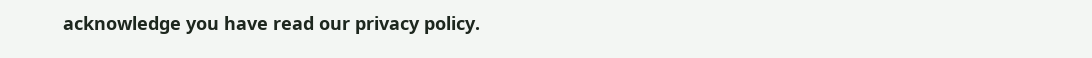acknowledge you have read our privacy policy.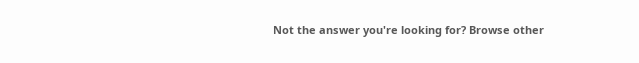Not the answer you're looking for? Browse other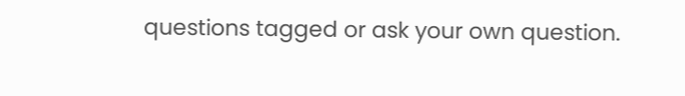questions tagged or ask your own question.